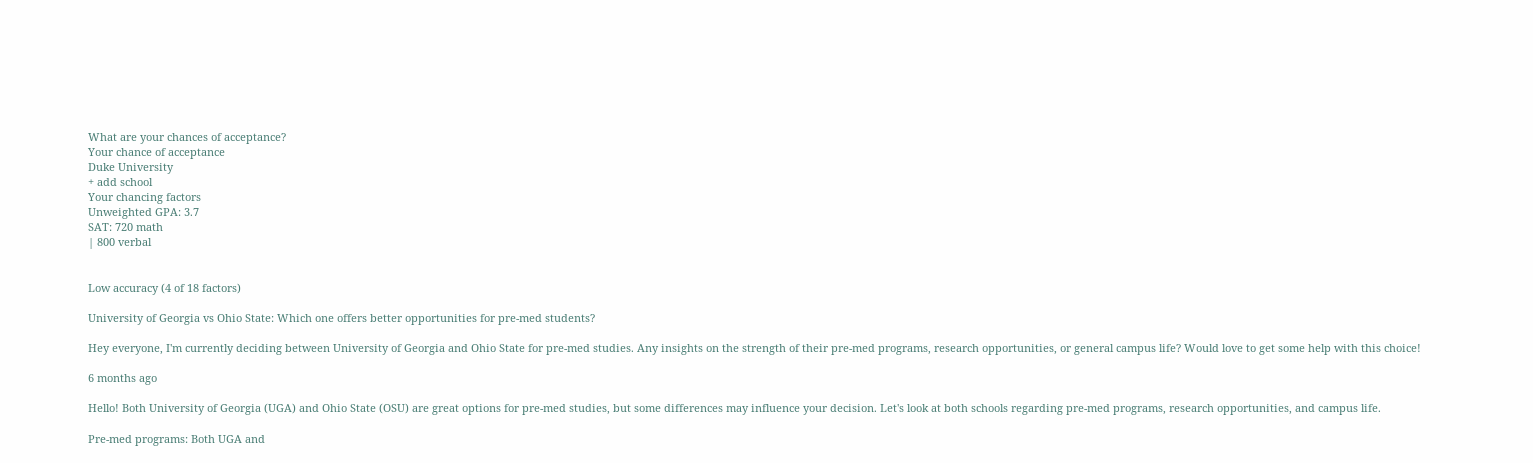What are your chances of acceptance?
Your chance of acceptance
Duke University
+ add school
Your chancing factors
Unweighted GPA: 3.7
SAT: 720 math
| 800 verbal


Low accuracy (4 of 18 factors)

University of Georgia vs Ohio State: Which one offers better opportunities for pre-med students?

Hey everyone, I'm currently deciding between University of Georgia and Ohio State for pre-med studies. Any insights on the strength of their pre-med programs, research opportunities, or general campus life? Would love to get some help with this choice!

6 months ago

Hello! Both University of Georgia (UGA) and Ohio State (OSU) are great options for pre-med studies, but some differences may influence your decision. Let's look at both schools regarding pre-med programs, research opportunities, and campus life.

Pre-med programs: Both UGA and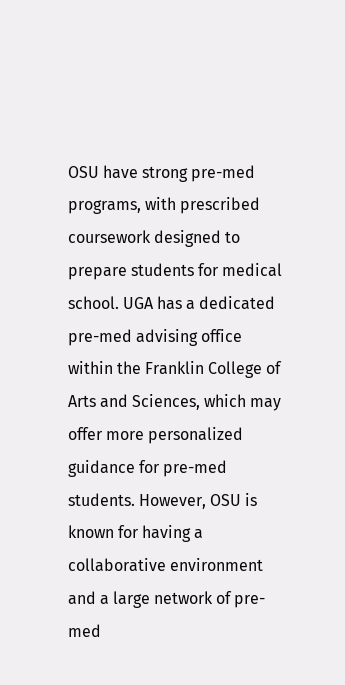OSU have strong pre-med programs, with prescribed coursework designed to prepare students for medical school. UGA has a dedicated pre-med advising office within the Franklin College of Arts and Sciences, which may offer more personalized guidance for pre-med students. However, OSU is known for having a collaborative environment and a large network of pre-med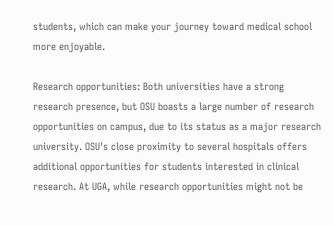students, which can make your journey toward medical school more enjoyable.

Research opportunities: Both universities have a strong research presence, but OSU boasts a large number of research opportunities on campus, due to its status as a major research university. OSU's close proximity to several hospitals offers additional opportunities for students interested in clinical research. At UGA, while research opportunities might not be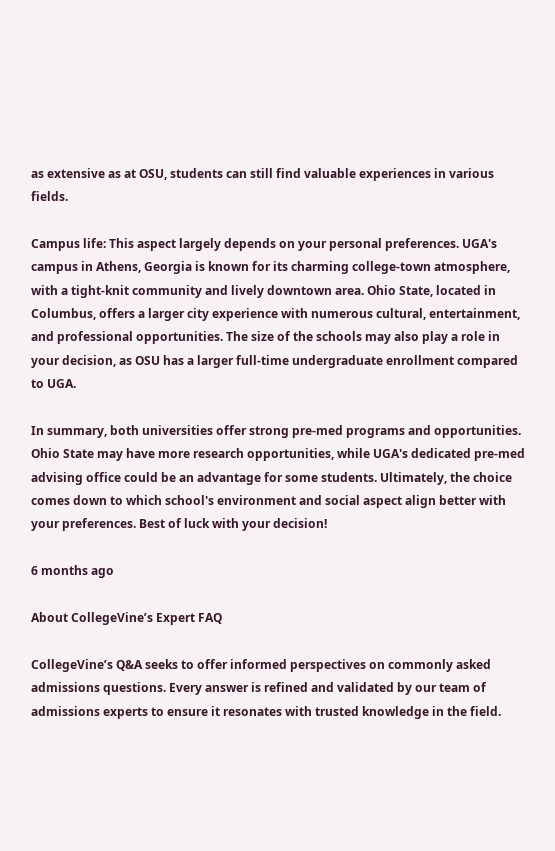as extensive as at OSU, students can still find valuable experiences in various fields.

Campus life: This aspect largely depends on your personal preferences. UGA's campus in Athens, Georgia is known for its charming college-town atmosphere, with a tight-knit community and lively downtown area. Ohio State, located in Columbus, offers a larger city experience with numerous cultural, entertainment, and professional opportunities. The size of the schools may also play a role in your decision, as OSU has a larger full-time undergraduate enrollment compared to UGA.

In summary, both universities offer strong pre-med programs and opportunities. Ohio State may have more research opportunities, while UGA's dedicated pre-med advising office could be an advantage for some students. Ultimately, the choice comes down to which school's environment and social aspect align better with your preferences. Best of luck with your decision!

6 months ago

About CollegeVine’s Expert FAQ

CollegeVine’s Q&A seeks to offer informed perspectives on commonly asked admissions questions. Every answer is refined and validated by our team of admissions experts to ensure it resonates with trusted knowledge in the field.